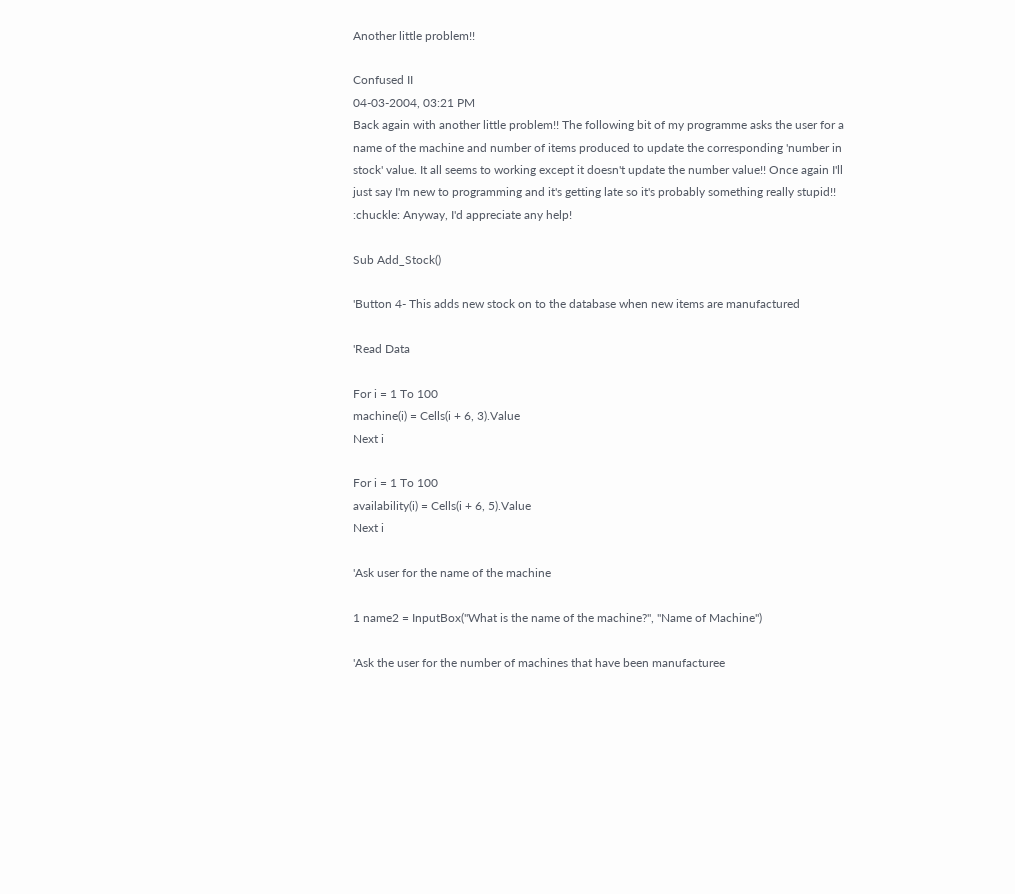Another little problem!!

Confused II
04-03-2004, 03:21 PM
Back again with another little problem!! The following bit of my programme asks the user for a name of the machine and number of items produced to update the corresponding 'number in stock' value. It all seems to working except it doesn't update the number value!! Once again I'll just say I'm new to programming and it's getting late so it's probably something really stupid!! :chuckle: Anyway, I'd appreciate any help!

Sub Add_Stock()

'Button 4- This adds new stock on to the database when new items are manufactured

'Read Data

For i = 1 To 100
machine(i) = Cells(i + 6, 3).Value
Next i

For i = 1 To 100
availability(i) = Cells(i + 6, 5).Value
Next i

'Ask user for the name of the machine

1 name2 = InputBox("What is the name of the machine?", "Name of Machine")

'Ask the user for the number of machines that have been manufacturee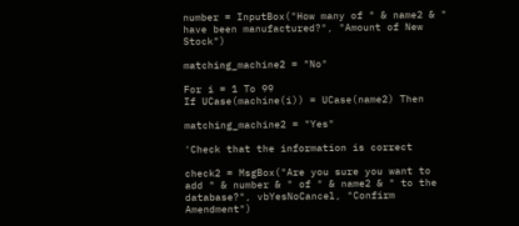number = InputBox("How many of " & name2 & " have been manufactured?", "Amount of New Stock")

matching_machine2 = "No"

For i = 1 To 99
If UCase(machine(i)) = UCase(name2) Then

matching_machine2 = "Yes"

'Check that the information is correct

check2 = MsgBox("Are you sure you want to add " & number & " of " & name2 & " to the database?", vbYesNoCancel, "Confirm Amendment")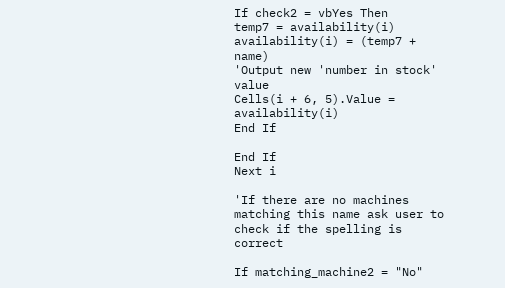If check2 = vbYes Then
temp7 = availability(i)
availability(i) = (temp7 + name)
'Output new 'number in stock' value
Cells(i + 6, 5).Value = availability(i)
End If

End If
Next i

'If there are no machines matching this name ask user to check if the spelling is correct

If matching_machine2 = "No"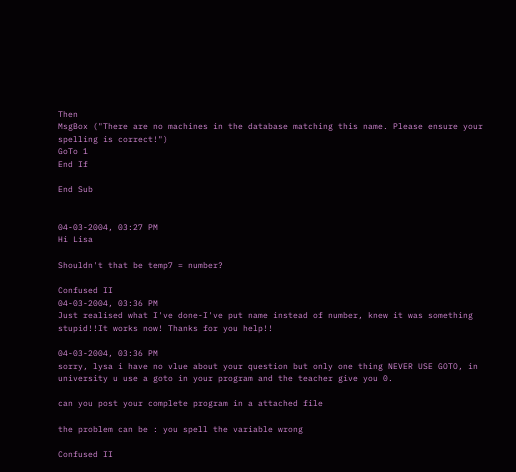Then
MsgBox ("There are no machines in the database matching this name. Please ensure your spelling is correct!")
GoTo 1
End If

End Sub


04-03-2004, 03:27 PM
Hi Lisa

Shouldn't that be temp7 = number?

Confused II
04-03-2004, 03:36 PM
Just realised what I've done-I've put name instead of number, knew it was something stupid!!It works now! Thanks for you help!!

04-03-2004, 03:36 PM
sorry, lysa i have no vlue about your question but only one thing NEVER USE GOTO, in university u use a goto in your program and the teacher give you 0.

can you post your complete program in a attached file

the problem can be : you spell the variable wrong

Confused II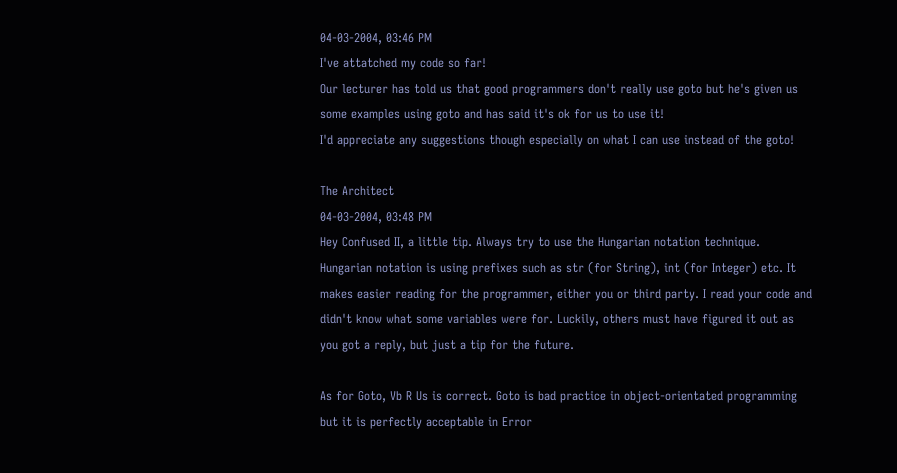04-03-2004, 03:46 PM
I've attatched my code so far!
Our lecturer has told us that good programmers don't really use goto but he's given us some examples using goto and has said it's ok for us to use it!
I'd appreciate any suggestions though especially on what I can use instead of the goto!

The Architect
04-03-2004, 03:48 PM
Hey Confused II, a little tip. Always try to use the Hungarian notation technique. Hungarian notation is using prefixes such as str (for String), int (for Integer) etc. It makes easier reading for the programmer, either you or third party. I read your code and didn't know what some variables were for. Luckily, others must have figured it out as you got a reply, but just a tip for the future.

As for Goto, Vb R Us is correct. Goto is bad practice in object-orientated programming but it is perfectly acceptable in Error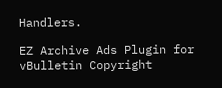Handlers.

EZ Archive Ads Plugin for vBulletin Copyright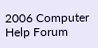2006 Computer Help Forum